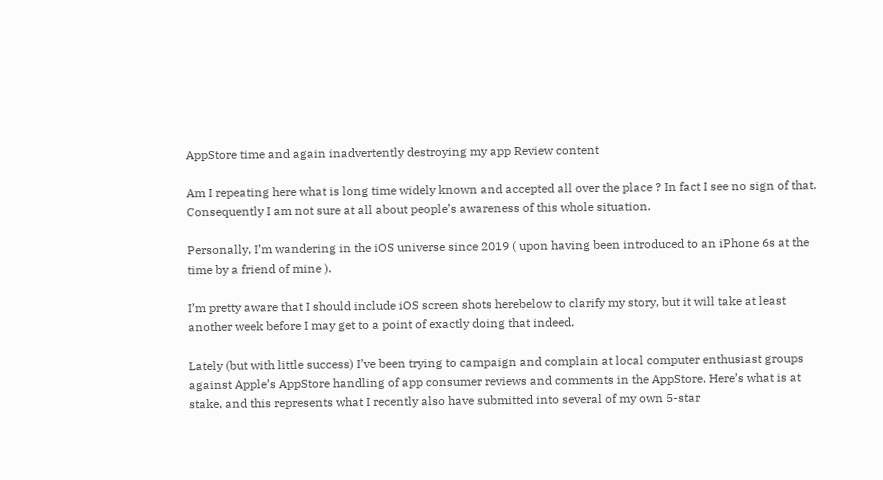AppStore time and again inadvertently destroying my app Review content

Am I repeating here what is long time widely known and accepted all over the place ? In fact I see no sign of that. Consequently I am not sure at all about people’s awareness of this whole situation.

Personally, I’m wandering in the iOS universe since 2019 ( upon having been introduced to an iPhone 6s at the time by a friend of mine ).

I’m pretty aware that I should include iOS screen shots herebelow to clarify my story, but it will take at least another week before I may get to a point of exactly doing that indeed.

Lately (but with little success) I’ve been trying to campaign and complain at local computer enthusiast groups against Apple’s AppStore handling of app consumer reviews and comments in the AppStore. Here’s what is at stake, and this represents what I recently also have submitted into several of my own 5-star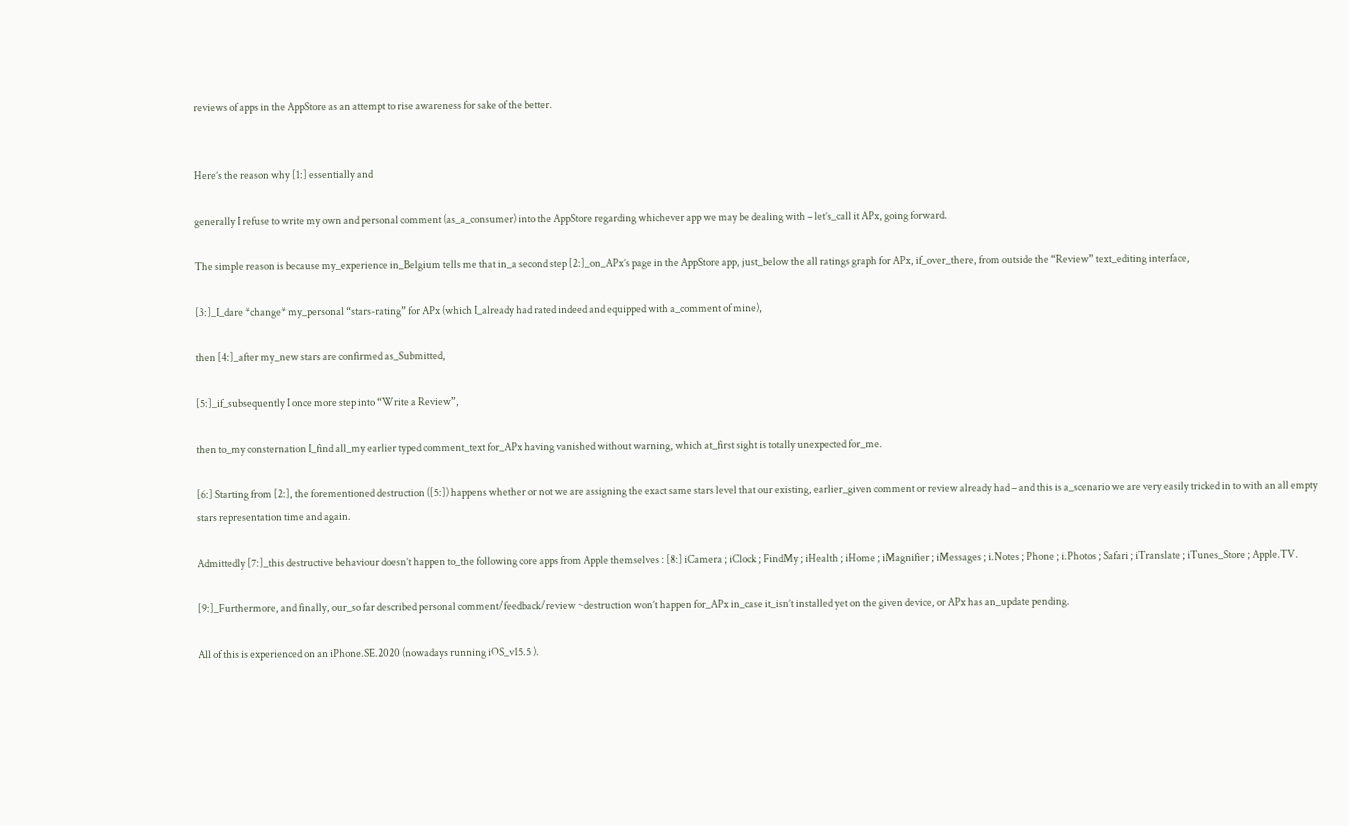reviews of apps in the AppStore as an attempt to rise awareness for sake of the better.


Here’s the reason why [1:] essentially and

generally I refuse to write my own and personal comment (as_a_consumer) into the AppStore regarding whichever app we may be dealing with – let’s_call it APx, going forward.

The simple reason is because my_experience in_Belgium tells me that in_a second step [2:]_on_APx’s page in the AppStore app, just_below the all ratings graph for APx, if_over_there, from outside the “Review” text_editing interface,

[3:]_I_dare *change* my_personal “stars-rating” for APx (which I_already had rated indeed and equipped with a_comment of mine),

then [4:]_after my_new stars are confirmed as_Submitted,

[5:]_if_subsequently I once more step into “Write a Review”,

then to_my consternation I_find all_my earlier typed comment_text for_APx having vanished without warning, which at_first sight is totally unexpected for_me.

[6:] Starting from [2:], the forementioned destruction ([5:]) happens whether or not we are assigning the exact same stars level that our existing, earlier_given comment or review already had – and this is a_scenario we are very easily tricked in to with an all empty stars representation time and again.

Admittedly [7:]_this destructive behaviour doesn’t happen to_the following core apps from Apple themselves : [8:] iCamera ; iClock ; FindMy ; iHealth ; iHome ; iMagnifier ; iMessages ; i.Notes ; Phone ; i.Photos ; Safari ; iTranslate ; iTunes_Store ; Apple.TV.

[9:]_Furthermore, and finally, our_so far described personal comment/feedback/review ~destruction won’t happen for_APx in_case it_isn’t installed yet on the given device, or APx has an_update pending.

All of this is experienced on an iPhone.SE.2020 (nowadays running iOS_v15.5 ).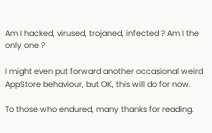Am I hacked, virused, trojaned, infected ? Am I the only one ?

I might even put forward another occasional weird AppStore behaviour, but OK, this will do for now.

To those who endured, many thanks for reading.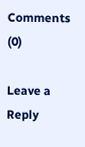Comments (0)

Leave a Reply